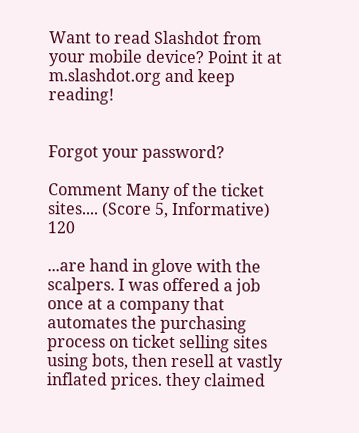Want to read Slashdot from your mobile device? Point it at m.slashdot.org and keep reading!


Forgot your password?

Comment Many of the ticket sites.... (Score 5, Informative) 120

...are hand in glove with the scalpers. I was offered a job once at a company that automates the purchasing process on ticket selling sites using bots, then resell at vastly inflated prices. they claimed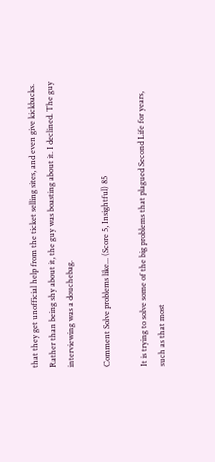that they get unofficial help from the ticket selling sites, and even give kickbacks. Rather than being shy about it, the guy was boasting about it. I declined. The guy interviewing was a douchebag.

Comment Solve problems like... (Score 5, Insightful) 85

It is trying to solve some of the big problems that plagued Second Life for years, such as that most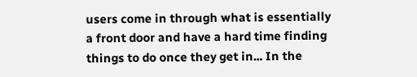users come in through what is essentially a front door and have a hard time finding things to do once they get in... In the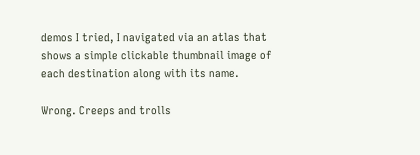demos I tried, I navigated via an atlas that shows a simple clickable thumbnail image of each destination along with its name.

Wrong. Creeps and trolls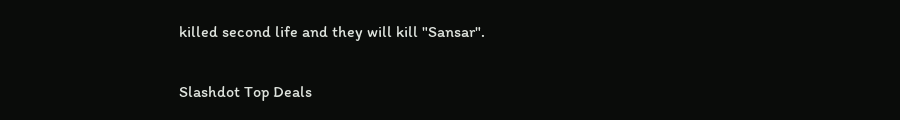killed second life and they will kill "Sansar".

Slashdot Top Deals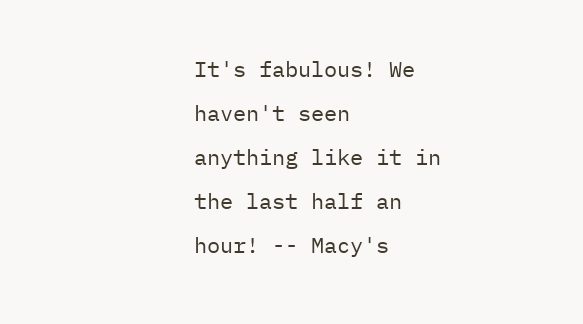It's fabulous! We haven't seen anything like it in the last half an hour! -- Macy's